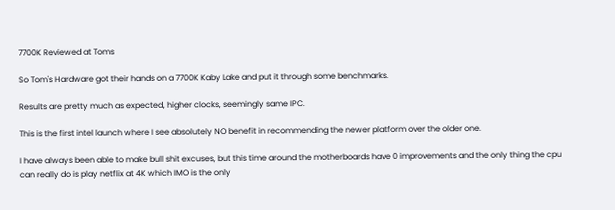7700K Reviewed at Toms

So Tom's Hardware got their hands on a 7700K Kaby Lake and put it through some benchmarks.

Results are pretty much as expected, higher clocks, seemingly same IPC.

This is the first intel launch where I see absolutely NO benefit in recommending the newer platform over the older one.

I have always been able to make bull shit excuses, but this time around the motherboards have 0 improvements and the only thing the cpu can really do is play netflix at 4K which IMO is the only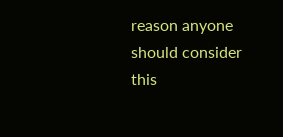reason anyone should consider this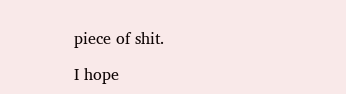piece of shit.

I hope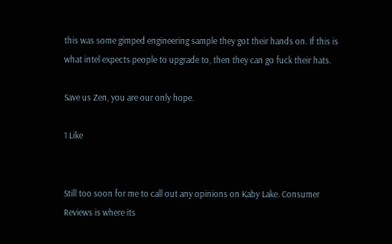this was some gimped engineering sample they got their hands on. If this is what intel expects people to upgrade to, then they can go fuck their hats.

Save us Zen, you are our only hope.

1 Like


Still too soon for me to call out any opinions on Kaby Lake. Consumer Reviews is where its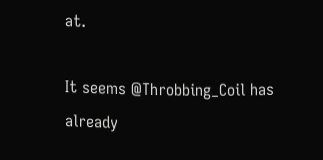at.

It seems @Throbbing_Coil has already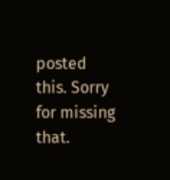posted this. Sorry for missing that.